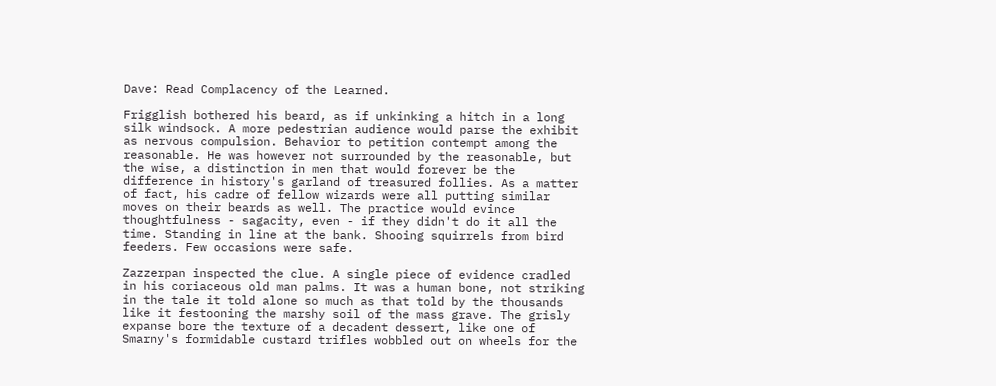Dave: Read Complacency of the Learned.

Frigglish bothered his beard, as if unkinking a hitch in a long silk windsock. A more pedestrian audience would parse the exhibit as nervous compulsion. Behavior to petition contempt among the reasonable. He was however not surrounded by the reasonable, but the wise, a distinction in men that would forever be the difference in history's garland of treasured follies. As a matter of fact, his cadre of fellow wizards were all putting similar moves on their beards as well. The practice would evince thoughtfulness - sagacity, even - if they didn't do it all the time. Standing in line at the bank. Shooing squirrels from bird feeders. Few occasions were safe.

Zazzerpan inspected the clue. A single piece of evidence cradled in his coriaceous old man palms. It was a human bone, not striking in the tale it told alone so much as that told by the thousands like it festooning the marshy soil of the mass grave. The grisly expanse bore the texture of a decadent dessert, like one of Smarny's formidable custard trifles wobbled out on wheels for the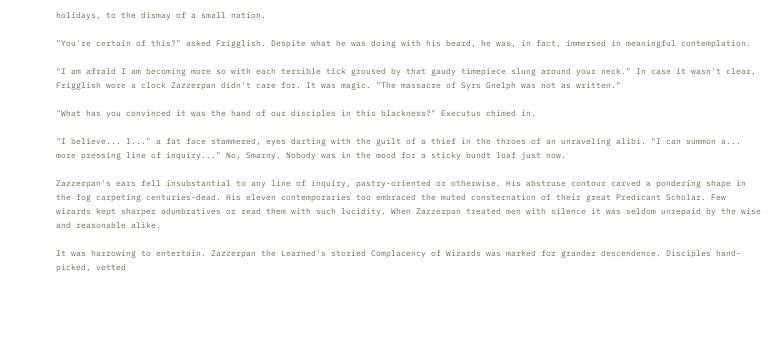holidays, to the dismay of a small nation.

"You're certain of this?" asked Frigglish. Despite what he was doing with his beard, he was, in fact, immersed in meaningful contemplation.

"I am afraid I am becoming more so with each terrible tick groused by that gaudy timepiece slung around your neck." In case it wasn't clear, Frigglish wore a clock Zazzerpan didn't care for. It was magic. "The massacre of Syrs Gnelph was not as written."

"What has you convinced it was the hand of our disciples in this blackness?" Executus chimed in.

"I believe... I..." a fat face stammered, eyes darting with the guilt of a thief in the throes of an unraveling alibi. "I can summon a... more pressing line of inquiry..." No, Smarny. Nobody was in the mood for a sticky bundt loaf just now.

Zazzerpan's ears fell insubstantial to any line of inquiry, pastry-oriented or otherwise. His abstruse contour carved a pondering shape in the fog carpeting centuries-dead. His eleven contemporaries too embraced the muted consternation of their great Predicant Scholar. Few wizards kept sharper adumbratives or read them with such lucidity. When Zazzerpan treated men with silence it was seldom unrepaid by the wise and reasonable alike.

It was harrowing to entertain. Zazzerpan the Learned's storied Complacency of Wizards was marked for grander descendence. Disciples hand-picked, vetted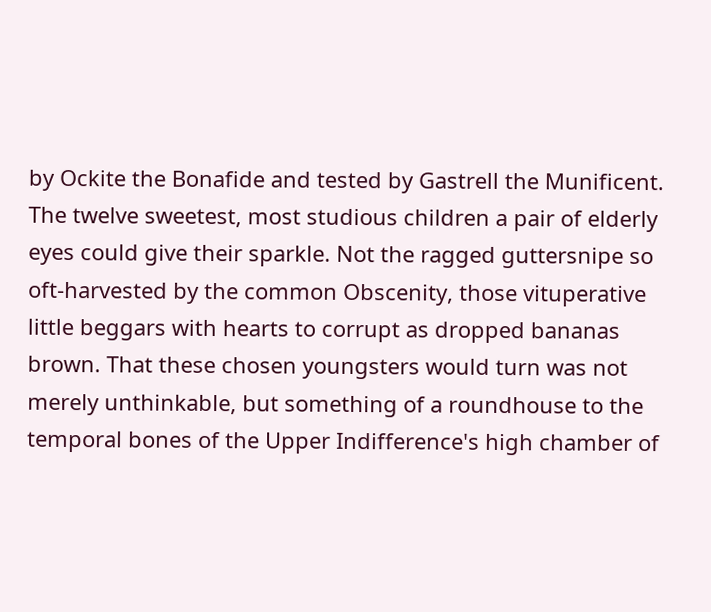by Ockite the Bonafide and tested by Gastrell the Munificent. The twelve sweetest, most studious children a pair of elderly eyes could give their sparkle. Not the ragged guttersnipe so oft-harvested by the common Obscenity, those vituperative little beggars with hearts to corrupt as dropped bananas brown. That these chosen youngsters would turn was not merely unthinkable, but something of a roundhouse to the temporal bones of the Upper Indifference's high chamber of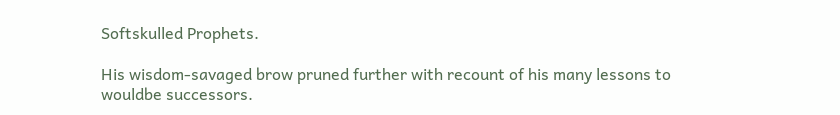Softskulled Prophets.

His wisdom-savaged brow pruned further with recount of his many lessons to wouldbe successors.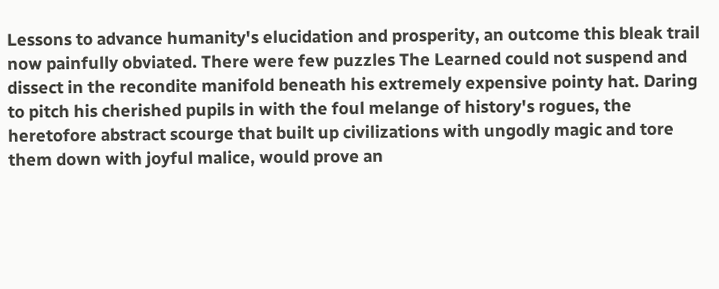Lessons to advance humanity's elucidation and prosperity, an outcome this bleak trail now painfully obviated. There were few puzzles The Learned could not suspend and dissect in the recondite manifold beneath his extremely expensive pointy hat. Daring to pitch his cherished pupils in with the foul melange of history's rogues, the heretofore abstract scourge that built up civilizations with ungodly magic and tore them down with joyful malice, would prove an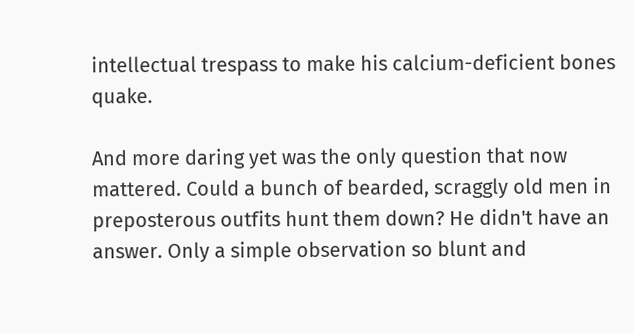intellectual trespass to make his calcium-deficient bones quake.

And more daring yet was the only question that now mattered. Could a bunch of bearded, scraggly old men in preposterous outfits hunt them down? He didn't have an answer. Only a simple observation so blunt and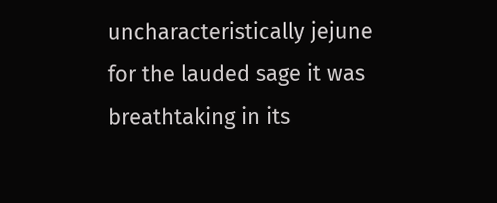uncharacteristically jejune for the lauded sage it was breathtaking in its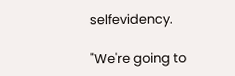selfevidency.

"We're going to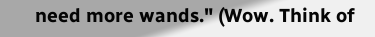need more wands." (Wow. Think of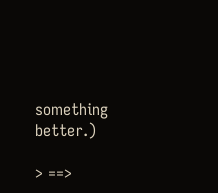something better.)

> ==>